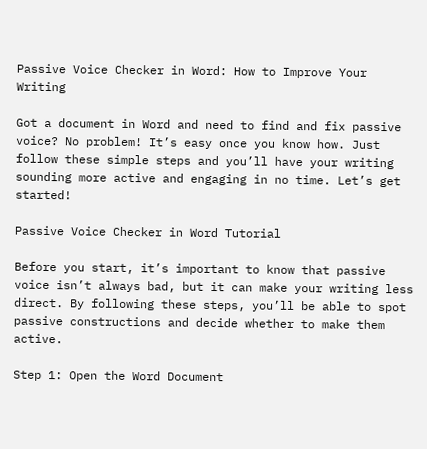Passive Voice Checker in Word: How to Improve Your Writing

Got a document in Word and need to find and fix passive voice? No problem! It’s easy once you know how. Just follow these simple steps and you’ll have your writing sounding more active and engaging in no time. Let’s get started!

Passive Voice Checker in Word Tutorial

Before you start, it’s important to know that passive voice isn’t always bad, but it can make your writing less direct. By following these steps, you’ll be able to spot passive constructions and decide whether to make them active.

Step 1: Open the Word Document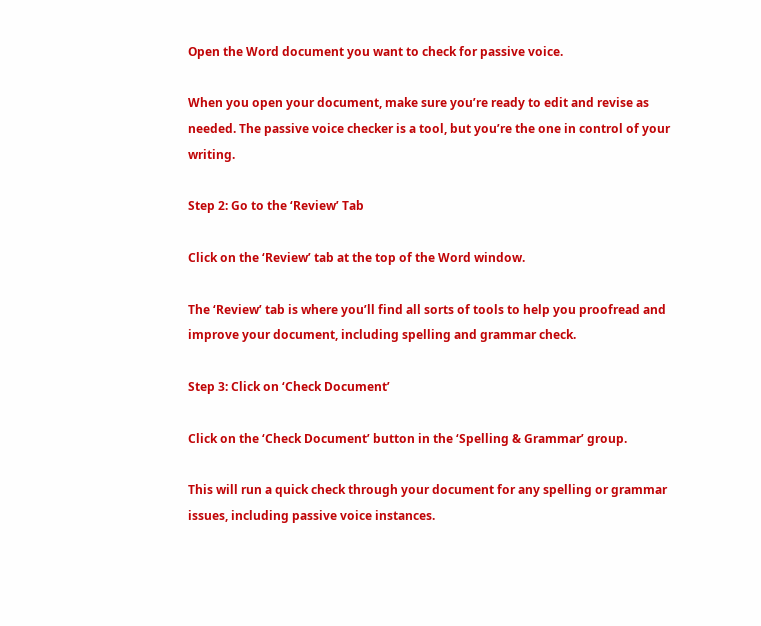Open the Word document you want to check for passive voice.

When you open your document, make sure you’re ready to edit and revise as needed. The passive voice checker is a tool, but you’re the one in control of your writing.

Step 2: Go to the ‘Review’ Tab

Click on the ‘Review’ tab at the top of the Word window.

The ‘Review’ tab is where you’ll find all sorts of tools to help you proofread and improve your document, including spelling and grammar check.

Step 3: Click on ‘Check Document’

Click on the ‘Check Document’ button in the ‘Spelling & Grammar’ group.

This will run a quick check through your document for any spelling or grammar issues, including passive voice instances.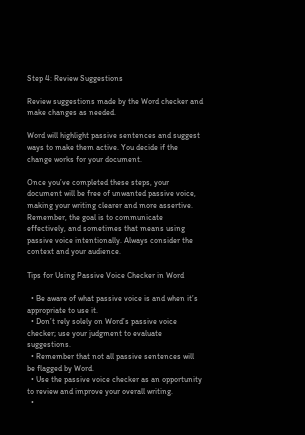Step 4: Review Suggestions

Review suggestions made by the Word checker and make changes as needed.

Word will highlight passive sentences and suggest ways to make them active. You decide if the change works for your document.

Once you’ve completed these steps, your document will be free of unwanted passive voice, making your writing clearer and more assertive. Remember, the goal is to communicate effectively, and sometimes that means using passive voice intentionally. Always consider the context and your audience.

Tips for Using Passive Voice Checker in Word

  • Be aware of what passive voice is and when it’s appropriate to use it.
  • Don’t rely solely on Word’s passive voice checker; use your judgment to evaluate suggestions.
  • Remember that not all passive sentences will be flagged by Word.
  • Use the passive voice checker as an opportunity to review and improve your overall writing.
  •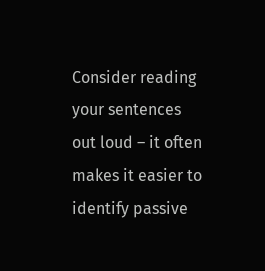Consider reading your sentences out loud – it often makes it easier to identify passive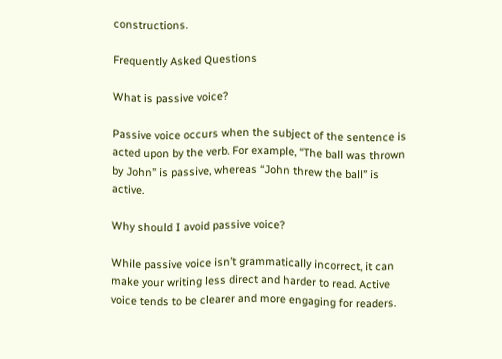constructions.

Frequently Asked Questions

What is passive voice?

Passive voice occurs when the subject of the sentence is acted upon by the verb. For example, “The ball was thrown by John” is passive, whereas “John threw the ball” is active.

Why should I avoid passive voice?

While passive voice isn’t grammatically incorrect, it can make your writing less direct and harder to read. Active voice tends to be clearer and more engaging for readers.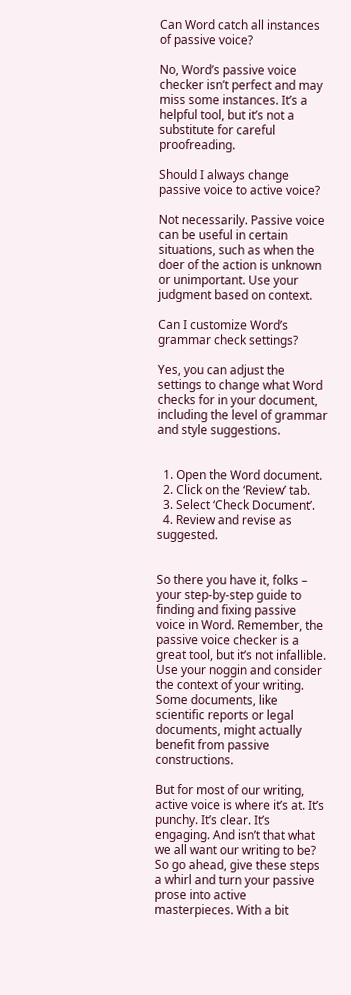Can Word catch all instances of passive voice?

No, Word’s passive voice checker isn’t perfect and may miss some instances. It’s a helpful tool, but it’s not a substitute for careful proofreading.

Should I always change passive voice to active voice?

Not necessarily. Passive voice can be useful in certain situations, such as when the doer of the action is unknown or unimportant. Use your judgment based on context.

Can I customize Word’s grammar check settings?

Yes, you can adjust the settings to change what Word checks for in your document, including the level of grammar and style suggestions.


  1. Open the Word document.
  2. Click on the ‘Review’ tab.
  3. Select ‘Check Document’.
  4. Review and revise as suggested.


So there you have it, folks – your step-by-step guide to finding and fixing passive voice in Word. Remember, the passive voice checker is a great tool, but it’s not infallible. Use your noggin and consider the context of your writing. Some documents, like scientific reports or legal documents, might actually benefit from passive constructions.

But for most of our writing, active voice is where it’s at. It’s punchy. It’s clear. It’s engaging. And isn’t that what we all want our writing to be? So go ahead, give these steps a whirl and turn your passive prose into active masterpieces. With a bit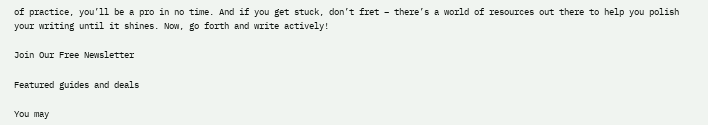of practice, you’ll be a pro in no time. And if you get stuck, don’t fret – there’s a world of resources out there to help you polish your writing until it shines. Now, go forth and write actively!

Join Our Free Newsletter

Featured guides and deals

You may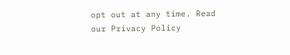opt out at any time. Read our Privacy Policy